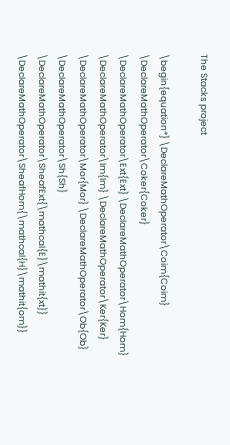The Stacks project

\begin{equation*} \DeclareMathOperator\Coim{Coim} \DeclareMathOperator\Coker{Coker} \DeclareMathOperator\Ext{Ext} \DeclareMathOperator\Hom{Hom} \DeclareMathOperator\Im{Im} \DeclareMathOperator\Ker{Ker} \DeclareMathOperator\Mor{Mor} \DeclareMathOperator\Ob{Ob} \DeclareMathOperator\Sh{Sh} \DeclareMathOperator\SheafExt{\mathcal{E}\mathit{xt}} \DeclareMathOperator\SheafHom{\mathcal{H}\mathit{om}}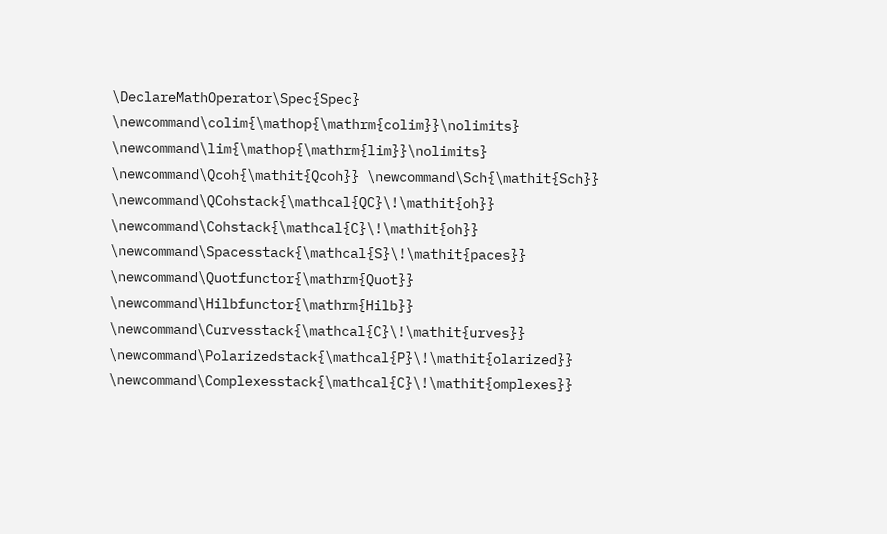\DeclareMathOperator\Spec{Spec} \newcommand\colim{\mathop{\mathrm{colim}}\nolimits} \newcommand\lim{\mathop{\mathrm{lim}}\nolimits} \newcommand\Qcoh{\mathit{Qcoh}} \newcommand\Sch{\mathit{Sch}} \newcommand\QCohstack{\mathcal{QC}\!\mathit{oh}} \newcommand\Cohstack{\mathcal{C}\!\mathit{oh}} \newcommand\Spacesstack{\mathcal{S}\!\mathit{paces}} \newcommand\Quotfunctor{\mathrm{Quot}} \newcommand\Hilbfunctor{\mathrm{Hilb}} \newcommand\Curvesstack{\mathcal{C}\!\mathit{urves}} \newcommand\Polarizedstack{\mathcal{P}\!\mathit{olarized}} \newcommand\Complexesstack{\mathcal{C}\!\mathit{omplexes}}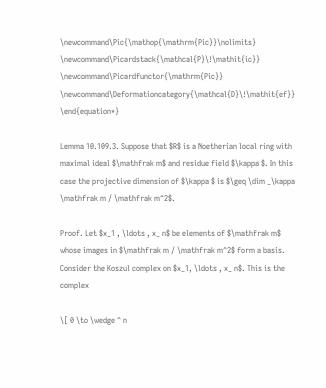\newcommand\Pic{\mathop{\mathrm{Pic}}\nolimits} \newcommand\Picardstack{\mathcal{P}\!\mathit{ic}} \newcommand\Picardfunctor{\mathrm{Pic}} \newcommand\Deformationcategory{\mathcal{D}\!\mathit{ef}} \end{equation*}

Lemma 10.109.3. Suppose that $R$ is a Noetherian local ring with maximal ideal $\mathfrak m$ and residue field $\kappa $. In this case the projective dimension of $\kappa $ is $\geq \dim _\kappa \mathfrak m / \mathfrak m^2$.

Proof. Let $x_1 , \ldots , x_ n$ be elements of $\mathfrak m$ whose images in $\mathfrak m / \mathfrak m^2$ form a basis. Consider the Koszul complex on $x_1, \ldots , x_ n$. This is the complex

\[ 0 \to \wedge ^ n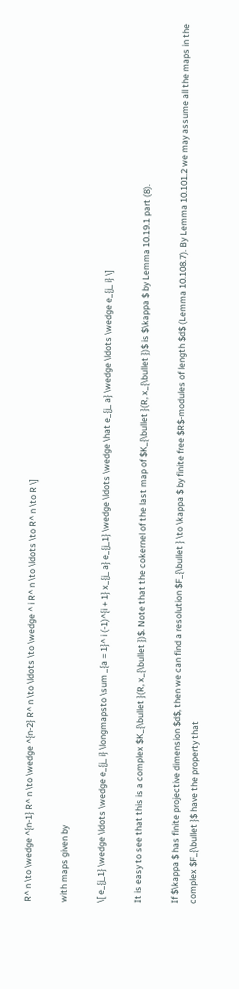R^ n \to \wedge ^{n-1} R^ n \to \wedge ^{n-2} R^ n \to \ldots \to \wedge ^ i R^ n \to \ldots \to R^ n \to R \]

with maps given by

\[ e_{j_1} \wedge \ldots \wedge e_{j_ i} \longmapsto \sum _{a = 1}^ i (-1)^{i + 1} x_{j_ a} e_{j_1} \wedge \ldots \wedge \hat e_{j_ a} \wedge \ldots \wedge e_{j_ i} \]

It is easy to see that this is a complex $K_{\bullet }(R, x_{\bullet })$. Note that the cokernel of the last map of $K_{\bullet }(R, x_{\bullet })$ is $\kappa $ by Lemma 10.19.1 part (8).

If $\kappa $ has finite projective dimension $d$, then we can find a resolution $F_{\bullet } \to \kappa $ by finite free $R$-modules of length $d$ (Lemma 10.108.7). By Lemma 10.101.2 we may assume all the maps in the complex $F_{\bullet }$ have the property that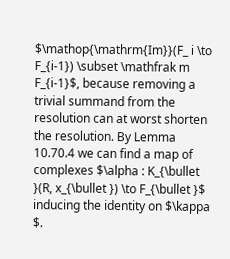$\mathop{\mathrm{Im}}(F_ i \to F_{i-1}) \subset \mathfrak m F_{i-1}$, because removing a trivial summand from the resolution can at worst shorten the resolution. By Lemma 10.70.4 we can find a map of complexes $\alpha : K_{\bullet }(R, x_{\bullet }) \to F_{\bullet }$ inducing the identity on $\kappa $.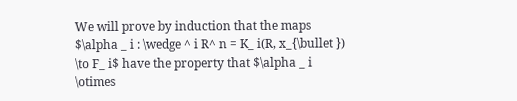We will prove by induction that the maps $\alpha _ i : \wedge ^ i R^ n = K_ i(R, x_{\bullet }) \to F_ i$ have the property that $\alpha _ i \otimes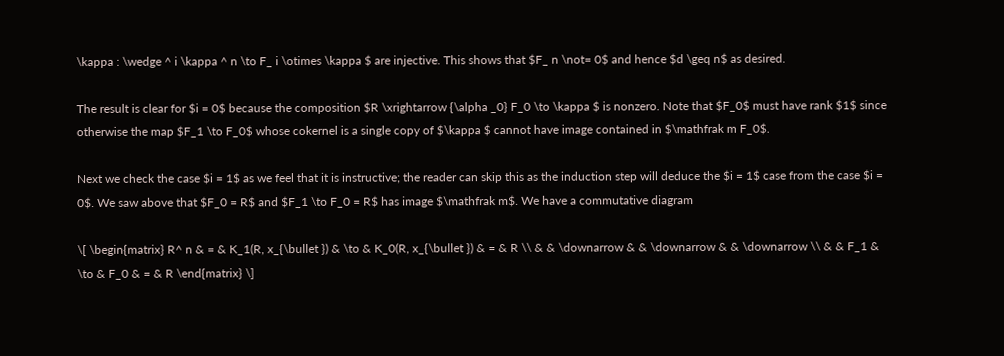\kappa : \wedge ^ i \kappa ^ n \to F_ i \otimes \kappa $ are injective. This shows that $F_ n \not= 0$ and hence $d \geq n$ as desired.

The result is clear for $i = 0$ because the composition $R \xrightarrow {\alpha _0} F_0 \to \kappa $ is nonzero. Note that $F_0$ must have rank $1$ since otherwise the map $F_1 \to F_0$ whose cokernel is a single copy of $\kappa $ cannot have image contained in $\mathfrak m F_0$.

Next we check the case $i = 1$ as we feel that it is instructive; the reader can skip this as the induction step will deduce the $i = 1$ case from the case $i = 0$. We saw above that $F_0 = R$ and $F_1 \to F_0 = R$ has image $\mathfrak m$. We have a commutative diagram

\[ \begin{matrix} R^ n & = & K_1(R, x_{\bullet }) & \to & K_0(R, x_{\bullet }) & = & R \\ & & \downarrow & & \downarrow & & \downarrow \\ & & F_1 & \to & F_0 & = & R \end{matrix} \]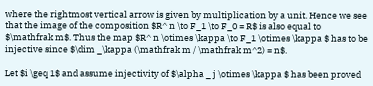where the rightmost vertical arrow is given by multiplication by a unit. Hence we see that the image of the composition $R^ n \to F_1 \to F_0 = R$ is also equal to $\mathfrak m$. Thus the map $R^ n \otimes \kappa \to F_1 \otimes \kappa $ has to be injective since $\dim _\kappa (\mathfrak m / \mathfrak m^2) = n$.

Let $i \geq 1$ and assume injectivity of $\alpha _ j \otimes \kappa $ has been proved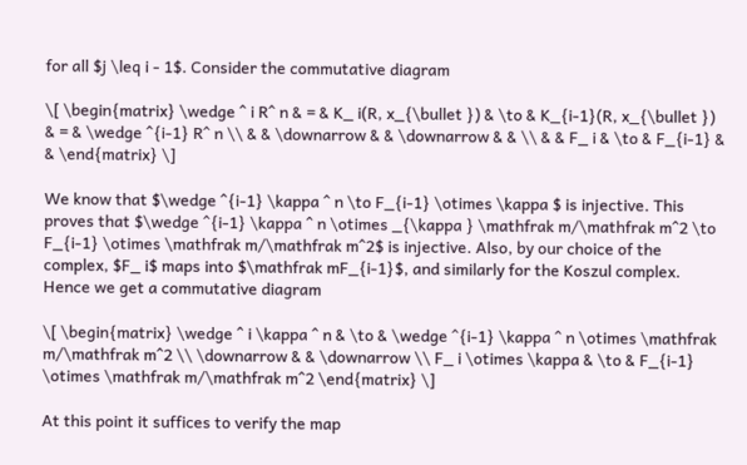for all $j \leq i - 1$. Consider the commutative diagram

\[ \begin{matrix} \wedge ^ i R^ n & = & K_ i(R, x_{\bullet }) & \to & K_{i-1}(R, x_{\bullet }) & = & \wedge ^{i-1} R^ n \\ & & \downarrow & & \downarrow & & \\ & & F_ i & \to & F_{i-1} & & \end{matrix} \]

We know that $\wedge ^{i-1} \kappa ^ n \to F_{i-1} \otimes \kappa $ is injective. This proves that $\wedge ^{i-1} \kappa ^ n \otimes _{\kappa } \mathfrak m/\mathfrak m^2 \to F_{i-1} \otimes \mathfrak m/\mathfrak m^2$ is injective. Also, by our choice of the complex, $F_ i$ maps into $\mathfrak mF_{i-1}$, and similarly for the Koszul complex. Hence we get a commutative diagram

\[ \begin{matrix} \wedge ^ i \kappa ^ n & \to & \wedge ^{i-1} \kappa ^ n \otimes \mathfrak m/\mathfrak m^2 \\ \downarrow & & \downarrow \\ F_ i \otimes \kappa & \to & F_{i-1} \otimes \mathfrak m/\mathfrak m^2 \end{matrix} \]

At this point it suffices to verify the map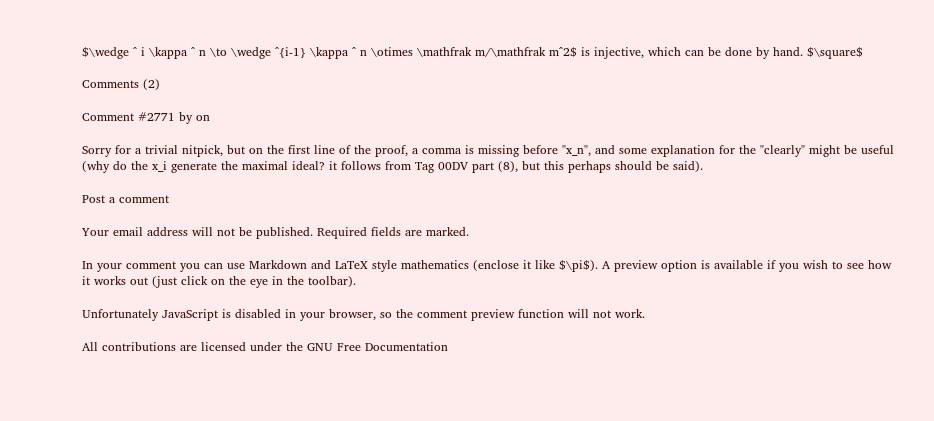$\wedge ^ i \kappa ^ n \to \wedge ^{i-1} \kappa ^ n \otimes \mathfrak m/\mathfrak m^2$ is injective, which can be done by hand. $\square$

Comments (2)

Comment #2771 by on

Sorry for a trivial nitpick, but on the first line of the proof, a comma is missing before "x_n", and some explanation for the "clearly" might be useful (why do the x_i generate the maximal ideal? it follows from Tag 00DV part (8), but this perhaps should be said).

Post a comment

Your email address will not be published. Required fields are marked.

In your comment you can use Markdown and LaTeX style mathematics (enclose it like $\pi$). A preview option is available if you wish to see how it works out (just click on the eye in the toolbar).

Unfortunately JavaScript is disabled in your browser, so the comment preview function will not work.

All contributions are licensed under the GNU Free Documentation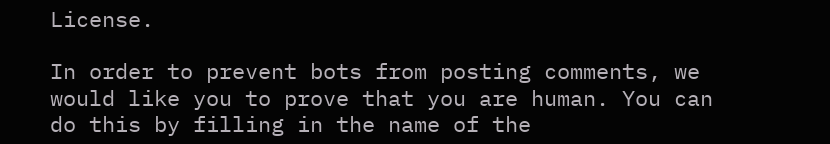License.

In order to prevent bots from posting comments, we would like you to prove that you are human. You can do this by filling in the name of the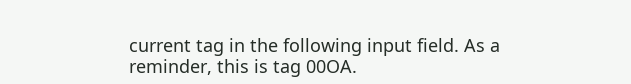current tag in the following input field. As a reminder, this is tag 00OA.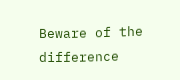Beware of the difference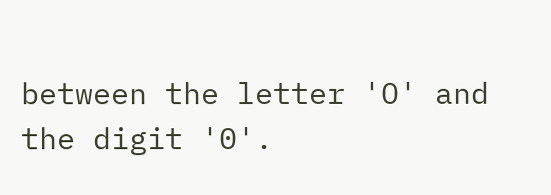between the letter 'O' and the digit '0'.